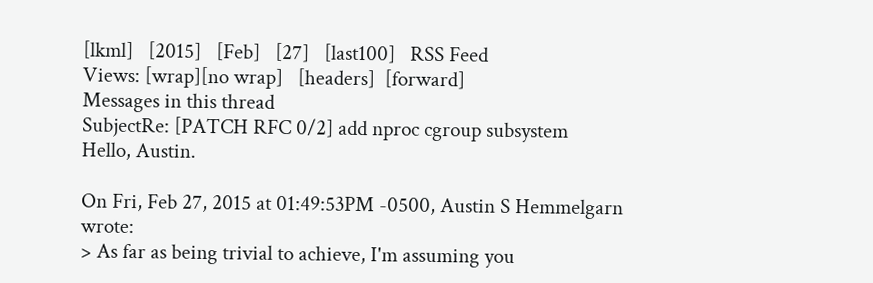[lkml]   [2015]   [Feb]   [27]   [last100]   RSS Feed
Views: [wrap][no wrap]   [headers]  [forward]
Messages in this thread
SubjectRe: [PATCH RFC 0/2] add nproc cgroup subsystem
Hello, Austin.

On Fri, Feb 27, 2015 at 01:49:53PM -0500, Austin S Hemmelgarn wrote:
> As far as being trivial to achieve, I'm assuming you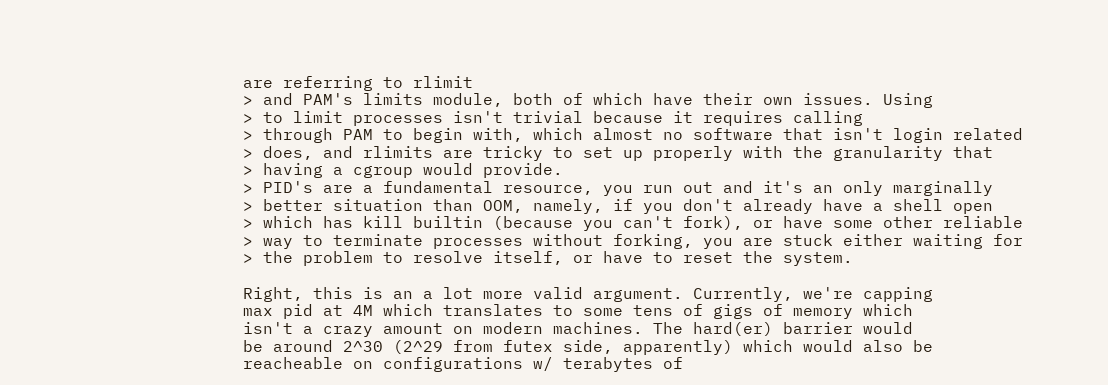are referring to rlimit
> and PAM's limits module, both of which have their own issues. Using
> to limit processes isn't trivial because it requires calling
> through PAM to begin with, which almost no software that isn't login related
> does, and rlimits are tricky to set up properly with the granularity that
> having a cgroup would provide.
> PID's are a fundamental resource, you run out and it's an only marginally
> better situation than OOM, namely, if you don't already have a shell open
> which has kill builtin (because you can't fork), or have some other reliable
> way to terminate processes without forking, you are stuck either waiting for
> the problem to resolve itself, or have to reset the system.

Right, this is an a lot more valid argument. Currently, we're capping
max pid at 4M which translates to some tens of gigs of memory which
isn't a crazy amount on modern machines. The hard(er) barrier would
be around 2^30 (2^29 from futex side, apparently) which would also be
reacheable on configurations w/ terabytes of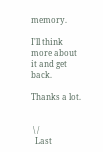memory.

I'll think more about it and get back.

Thanks a lot.


 \ /
  Last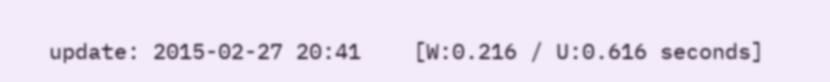update: 2015-02-27 20:41    [W:0.216 / U:0.616 seconds]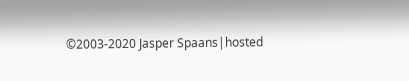©2003-2020 Jasper Spaans|hosted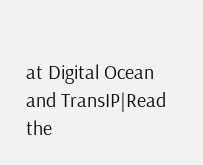at Digital Ocean and TransIP|Read the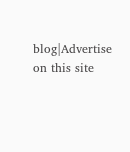blog|Advertise on this site